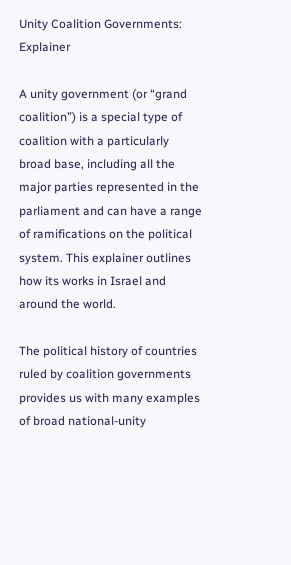Unity Coalition Governments: Explainer

A unity government (or “grand coalition”) is a special type of coalition with a particularly broad base, including all the major parties represented in the parliament and can have a range of ramifications on the political system. This explainer outlines how its works in Israel and around the world.

The political history of countries ruled by coalition governments provides us with many examples of broad national-unity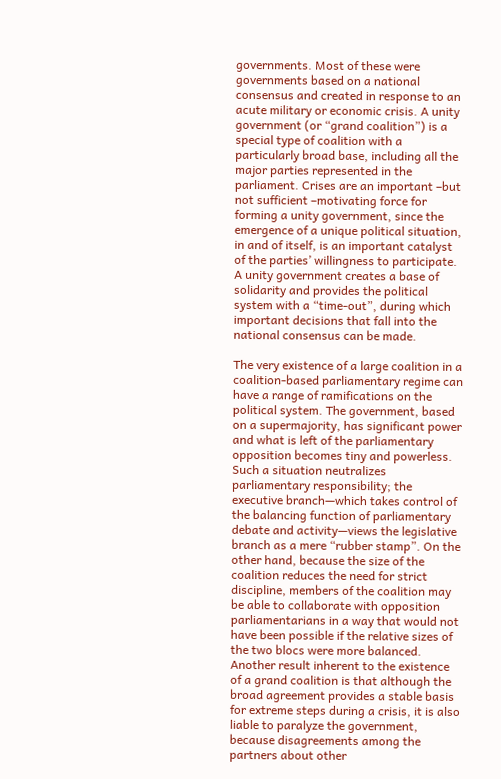governments. Most of these were governments based on a national consensus and created in response to an acute military or economic crisis. A unity government (or “grand coalition”) is a special type of coalition with a particularly broad base, including all the major parties represented in the parliament. Crises are an important –but not sufficient –motivating force for forming a unity government, since the emergence of a unique political situation, in and of itself, is an important catalyst of the parties’ willingness to participate. A unity government creates a base of solidarity and provides the political system with a “time-out”, during which important decisions that fall into the national consensus can be made.

The very existence of a large coalition in a coalition-based parliamentary regime can have a range of ramifications on the political system. The government, based on a supermajority, has significant power and what is left of the parliamentary opposition becomes tiny and powerless. Such a situation neutralizes parliamentary responsibility; the executive branch—which takes control of the balancing function of parliamentary debate and activity—views the legislative branch as a mere “rubber stamp”. On the other hand, because the size of the coalition reduces the need for strict discipline, members of the coalition may be able to collaborate with opposition parliamentarians in a way that would not have been possible if the relative sizes of the two blocs were more balanced. Another result inherent to the existence of a grand coalition is that although the broad agreement provides a stable basis for extreme steps during a crisis, it is also liable to paralyze the government, because disagreements among the partners about other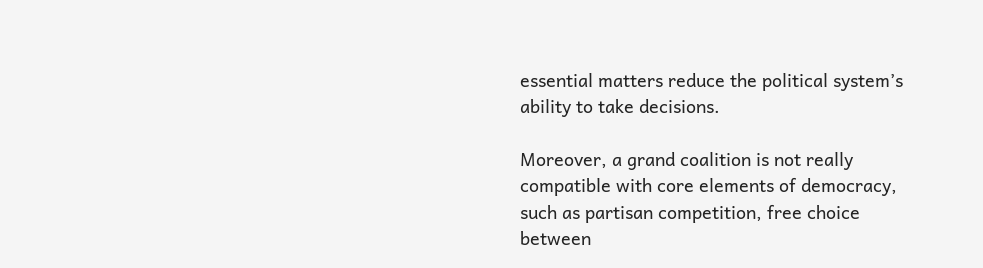essential matters reduce the political system’s ability to take decisions.

Moreover, a grand coalition is not really compatible with core elements of democracy, such as partisan competition, free choice between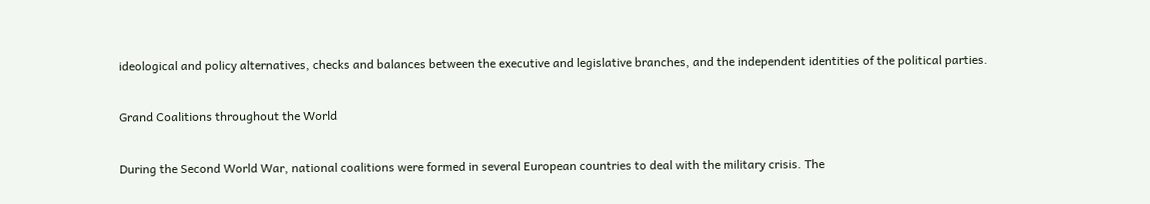ideological and policy alternatives, checks and balances between the executive and legislative branches, and the independent identities of the political parties.

Grand Coalitions throughout the World

During the Second World War, national coalitions were formed in several European countries to deal with the military crisis. The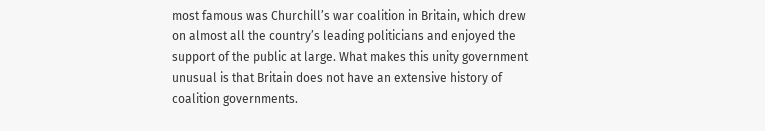most famous was Churchill’s war coalition in Britain, which drew on almost all the country’s leading politicians and enjoyed the support of the public at large. What makes this unity government unusual is that Britain does not have an extensive history of coalition governments.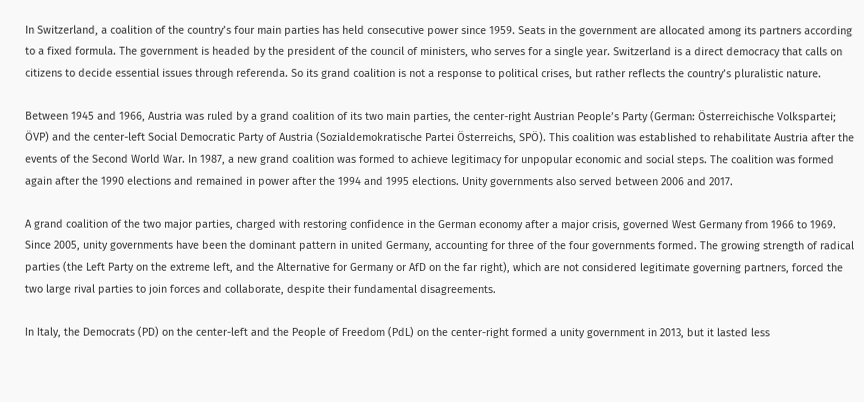In Switzerland, a coalition of the country’s four main parties has held consecutive power since 1959. Seats in the government are allocated among its partners according to a fixed formula. The government is headed by the president of the council of ministers, who serves for a single year. Switzerland is a direct democracy that calls on citizens to decide essential issues through referenda. So its grand coalition is not a response to political crises, but rather reflects the country’s pluralistic nature.

Between 1945 and 1966, Austria was ruled by a grand coalition of its two main parties, the center-right Austrian People’s Party (German: Österreichische Volkspartei; ÖVP) and the center-left Social Democratic Party of Austria (Sozialdemokratische Partei Österreichs, SPÖ). This coalition was established to rehabilitate Austria after the events of the Second World War. In 1987, a new grand coalition was formed to achieve legitimacy for unpopular economic and social steps. The coalition was formed again after the 1990 elections and remained in power after the 1994 and 1995 elections. Unity governments also served between 2006 and 2017.

A grand coalition of the two major parties, charged with restoring confidence in the German economy after a major crisis, governed West Germany from 1966 to 1969. Since 2005, unity governments have been the dominant pattern in united Germany, accounting for three of the four governments formed. The growing strength of radical parties (the Left Party on the extreme left, and the Alternative for Germany or AfD on the far right), which are not considered legitimate governing partners, forced the two large rival parties to join forces and collaborate, despite their fundamental disagreements.

In Italy, the Democrats (PD) on the center-left and the People of Freedom (PdL) on the center-right formed a unity government in 2013, but it lasted less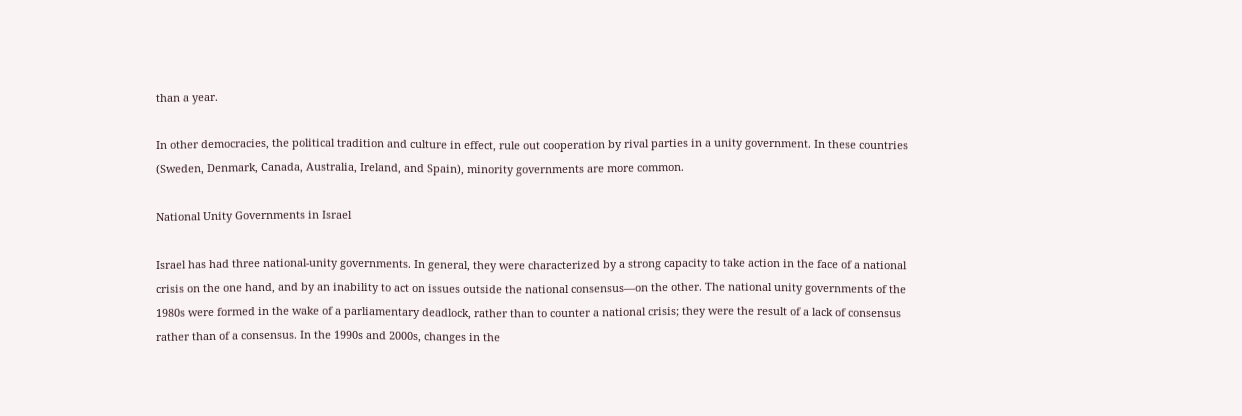than a year.

In other democracies, the political tradition and culture in effect, rule out cooperation by rival parties in a unity government. In these countries (Sweden, Denmark, Canada, Australia, Ireland, and Spain), minority governments are more common.

National Unity Governments in Israel

Israel has had three national-unity governments. In general, they were characterized by a strong capacity to take action in the face of a national crisis on the one hand, and by an inability to act on issues outside the national consensus—on the other. The national unity governments of the 1980s were formed in the wake of a parliamentary deadlock, rather than to counter a national crisis; they were the result of a lack of consensus rather than of a consensus. In the 1990s and 2000s, changes in the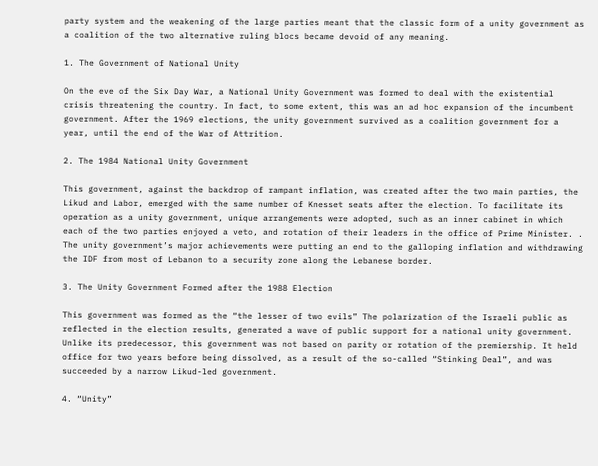party system and the weakening of the large parties meant that the classic form of a unity government as a coalition of the two alternative ruling blocs became devoid of any meaning.

1. The Government of National Unity

On the eve of the Six Day War, a National Unity Government was formed to deal with the existential crisis threatening the country. In fact, to some extent, this was an ad hoc expansion of the incumbent government. After the 1969 elections, the unity government survived as a coalition government for a year, until the end of the War of Attrition.

2. The 1984 National Unity Government

This government, against the backdrop of rampant inflation, was created after the two main parties, the Likud and Labor, emerged with the same number of Knesset seats after the election. To facilitate its operation as a unity government, unique arrangements were adopted, such as an inner cabinet in which each of the two parties enjoyed a veto, and rotation of their leaders in the office of Prime Minister. . The unity government’s major achievements were putting an end to the galloping inflation and withdrawing the IDF from most of Lebanon to a security zone along the Lebanese border.

3. The Unity Government Formed after the 1988 Election

This government was formed as the “the lesser of two evils” The polarization of the Israeli public as reflected in the election results, generated a wave of public support for a national unity government. Unlike its predecessor, this government was not based on parity or rotation of the premiership. It held office for two years before being dissolved, as a result of the so-called “Stinking Deal”, and was succeeded by a narrow Likud-led government.

4. “Unity”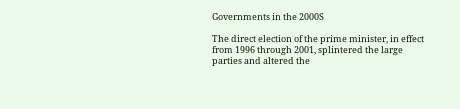Governments in the 2000S

The direct election of the prime minister, in effect from 1996 through 2001, splintered the large parties and altered the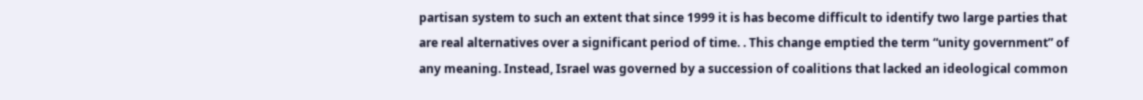partisan system to such an extent that since 1999 it is has become difficult to identify two large parties that are real alternatives over a significant period of time. . This change emptied the term “unity government” of any meaning. Instead, Israel was governed by a succession of coalitions that lacked an ideological common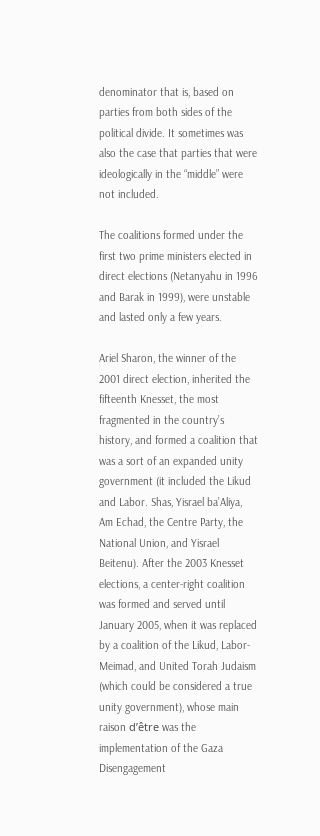denominator that is, based on parties from both sides of the political divide. It sometimes was also the case that parties that were ideologically in the “middle” were not included.

The coalitions formed under the first two prime ministers elected in direct elections (Netanyahu in 1996 and Barak in 1999), were unstable and lasted only a few years.

Ariel Sharon, the winner of the 2001 direct election, inherited the fifteenth Knesset, the most fragmented in the country’s history, and formed a coalition that was a sort of an expanded unity government (it included the Likud and Labor. Shas, Yisrael ba’Aliya, Am Echad, the Centre Party, the National Union, and Yisrael Beitenu). After the 2003 Knesset elections, a center-right coalition was formed and served until January 2005, when it was replaced by a coalition of the Likud, Labor-Meimad, and United Torah Judaism (which could be considered a true unity government), whose main raison d’être was the implementation of the Gaza Disengagement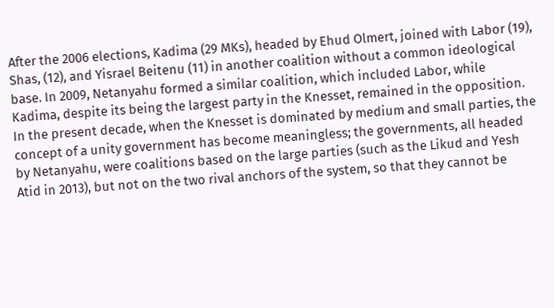After the 2006 elections, Kadima (29 MKs), headed by Ehud Olmert, joined with Labor (19), Shas, (12), and Yisrael Beitenu (11) in another coalition without a common ideological base. In 2009, Netanyahu formed a similar coalition, which included Labor, while Kadima, despite its being the largest party in the Knesset, remained in the opposition. In the present decade, when the Knesset is dominated by medium and small parties, the concept of a unity government has become meaningless; the governments, all headed by Netanyahu, were coalitions based on the large parties (such as the Likud and Yesh Atid in 2013), but not on the two rival anchors of the system, so that they cannot be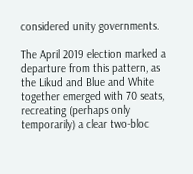considered unity governments.

The April 2019 election marked a departure from this pattern, as the Likud and Blue and White together emerged with 70 seats, recreating (perhaps only temporarily) a clear two-bloc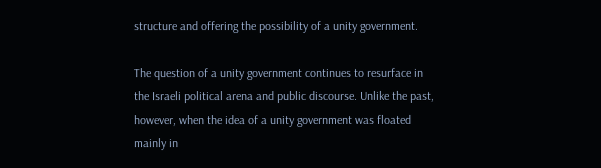structure and offering the possibility of a unity government.

The question of a unity government continues to resurface in the Israeli political arena and public discourse. Unlike the past, however, when the idea of a unity government was floated mainly in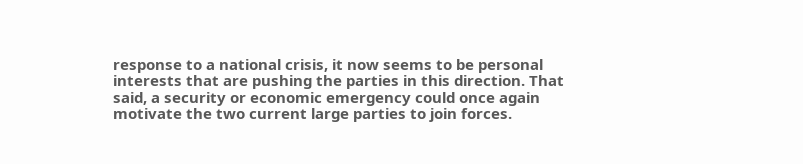response to a national crisis, it now seems to be personal interests that are pushing the parties in this direction. That said, a security or economic emergency could once again motivate the two current large parties to join forces.